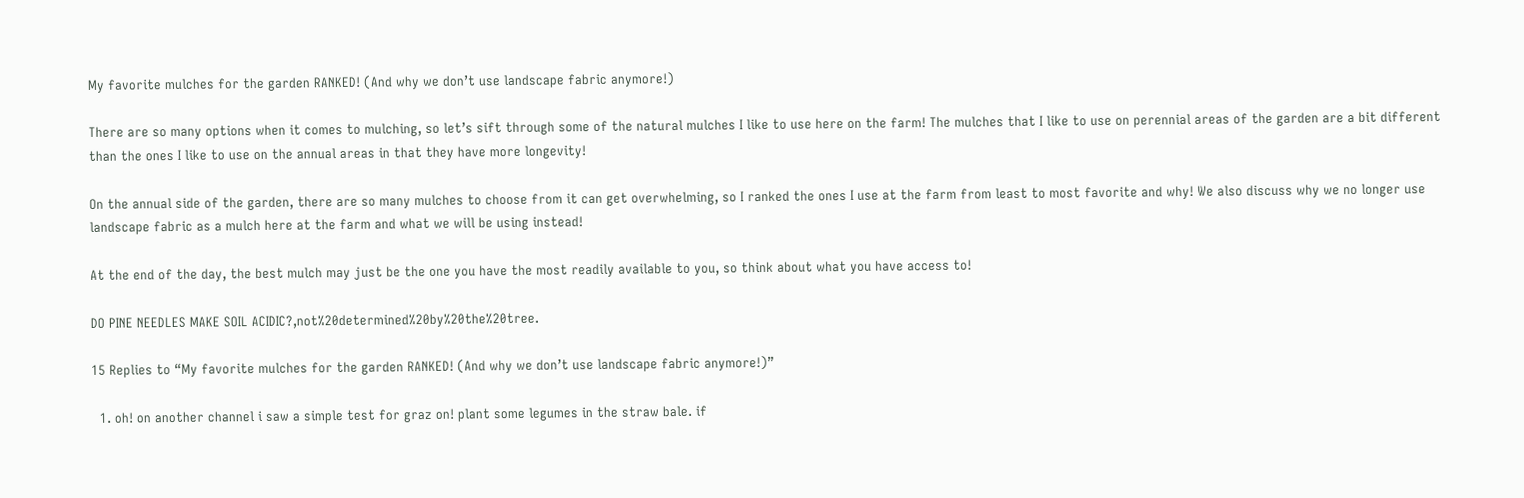My favorite mulches for the garden RANKED! (And why we don’t use landscape fabric anymore!)

There are so many options when it comes to mulching, so let’s sift through some of the natural mulches I like to use here on the farm! The mulches that I like to use on perennial areas of the garden are a bit different than the ones I like to use on the annual areas in that they have more longevity!

On the annual side of the garden, there are so many mulches to choose from it can get overwhelming, so I ranked the ones I use at the farm from least to most favorite and why! We also discuss why we no longer use landscape fabric as a mulch here at the farm and what we will be using instead!

At the end of the day, the best mulch may just be the one you have the most readily available to you, so think about what you have access to!

DO PINE NEEDLES MAKE SOIL ACIDIC?,not%20determined%20by%20the%20tree.

15 Replies to “My favorite mulches for the garden RANKED! (And why we don’t use landscape fabric anymore!)”

  1. oh! on another channel i saw a simple test for graz on! plant some legumes in the straw bale. if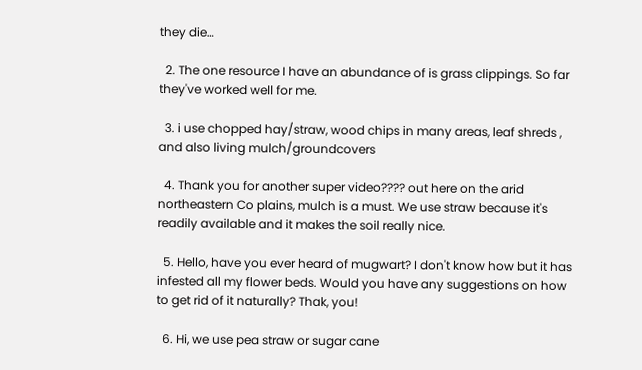they die…

  2. The one resource I have an abundance of is grass clippings. So far they've worked well for me.

  3. i use chopped hay/straw, wood chips in many areas, leaf shreds , and also living mulch/groundcovers

  4. Thank you for another super video???? out here on the arid northeastern Co plains, mulch is a must. We use straw because it's readily available and it makes the soil really nice.

  5. Hello, have you ever heard of mugwart? I don't know how but it has infested all my flower beds. Would you have any suggestions on how to get rid of it naturally? Thak, you!

  6. Hi, we use pea straw or sugar cane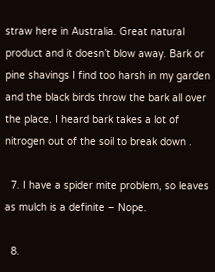straw here in Australia. Great natural product and it doesn’t blow away. Bark or pine shavings I find too harsh in my garden and the black birds throw the bark all over the place. I heard bark takes a lot of nitrogen out of the soil to break down .

  7. I have a spider mite problem, so leaves as mulch is a definite – Nope.

  8.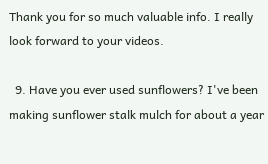Thank you for so much valuable info. I really look forward to your videos.

  9. Have you ever used sunflowers? I've been making sunflower stalk mulch for about a year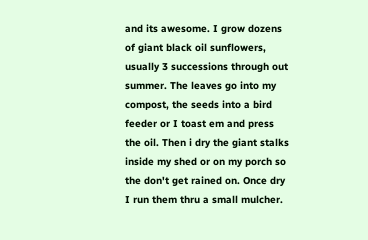and its awesome. I grow dozens of giant black oil sunflowers, usually 3 successions through out summer. The leaves go into my compost, the seeds into a bird feeder or I toast em and press the oil. Then i dry the giant stalks inside my shed or on my porch so the don't get rained on. Once dry I run them thru a small mulcher.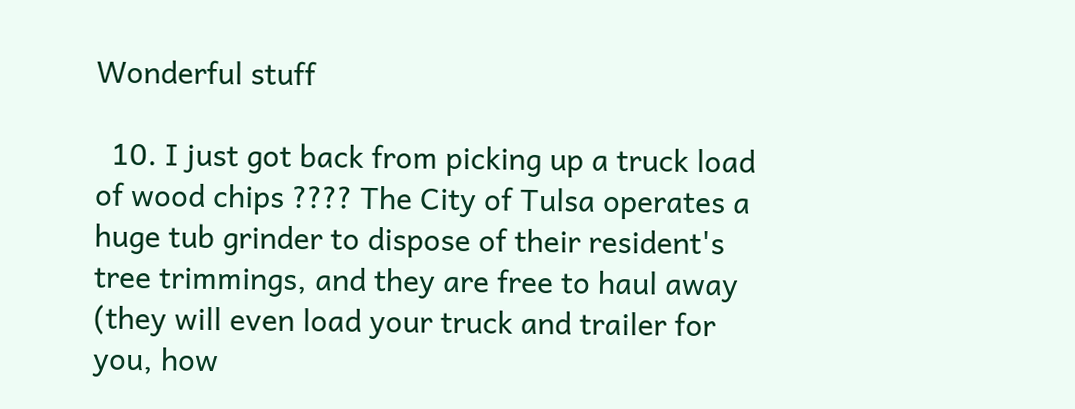Wonderful stuff

  10. I just got back from picking up a truck load of wood chips ???? The City of Tulsa operates a huge tub grinder to dispose of their resident's tree trimmings, and they are free to haul away (they will even load your truck and trailer for you, how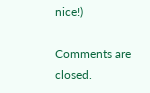nice!)

Comments are closed.